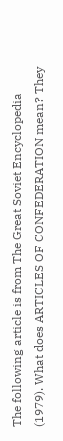The following article is from The Great Soviet Encyclopedia (1979). What does ARTICLES OF CONFEDERATION mean? They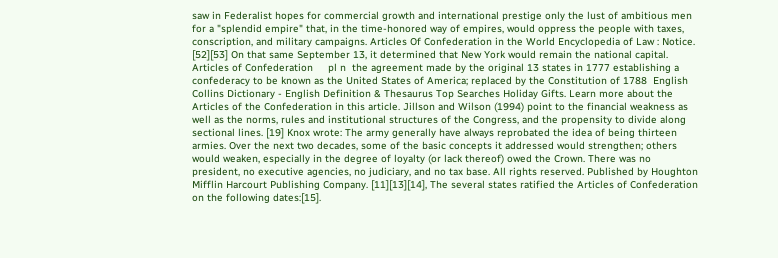saw in Federalist hopes for commercial growth and international prestige only the lust of ambitious men for a "splendid empire" that, in the time-honored way of empires, would oppress the people with taxes, conscription, and military campaigns. Articles Of Confederation in the World Encyclopedia of Law : Notice. [52][53] On that same September 13, it determined that New York would remain the national capital. Articles of Confederation     pl n  the agreement made by the original 13 states in 1777 establishing a confederacy to be known as the United States of America; replaced by the Constitution of 1788  English Collins Dictionary - English Definition & Thesaurus Top Searches Holiday Gifts. Learn more about the Articles of the Confederation in this article. Jillson and Wilson (1994) point to the financial weakness as well as the norms, rules and institutional structures of the Congress, and the propensity to divide along sectional lines. [19] Knox wrote: The army generally have always reprobated the idea of being thirteen armies. Over the next two decades, some of the basic concepts it addressed would strengthen; others would weaken, especially in the degree of loyalty (or lack thereof) owed the Crown. There was no president, no executive agencies, no judiciary, and no tax base. All rights reserved. Published by Houghton Mifflin Harcourt Publishing Company. [11][13][14], The several states ratified the Articles of Confederation on the following dates:[15].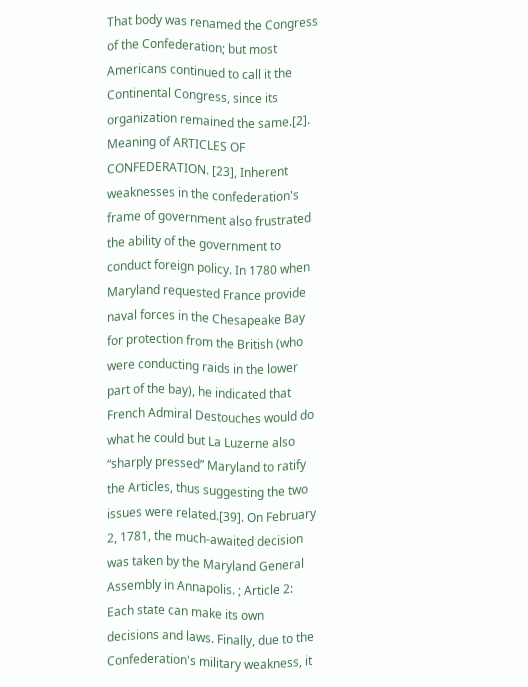That body was renamed the Congress of the Confederation; but most Americans continued to call it the Continental Congress, since its organization remained the same.[2]. Meaning of ARTICLES OF CONFEDERATION. [23], Inherent weaknesses in the confederation's frame of government also frustrated the ability of the government to conduct foreign policy. In 1780 when Maryland requested France provide naval forces in the Chesapeake Bay for protection from the British (who were conducting raids in the lower part of the bay), he indicated that French Admiral Destouches would do what he could but La Luzerne also “sharply pressed” Maryland to ratify the Articles, thus suggesting the two issues were related.[39]. On February 2, 1781, the much-awaited decision was taken by the Maryland General Assembly in Annapolis. ; Article 2: Each state can make its own decisions and laws. Finally, due to the Confederation's military weakness, it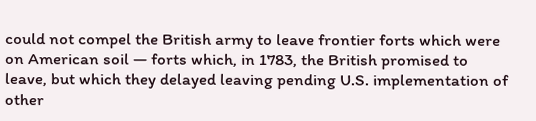could not compel the British army to leave frontier forts which were on American soil — forts which, in 1783, the British promised to leave, but which they delayed leaving pending U.S. implementation of other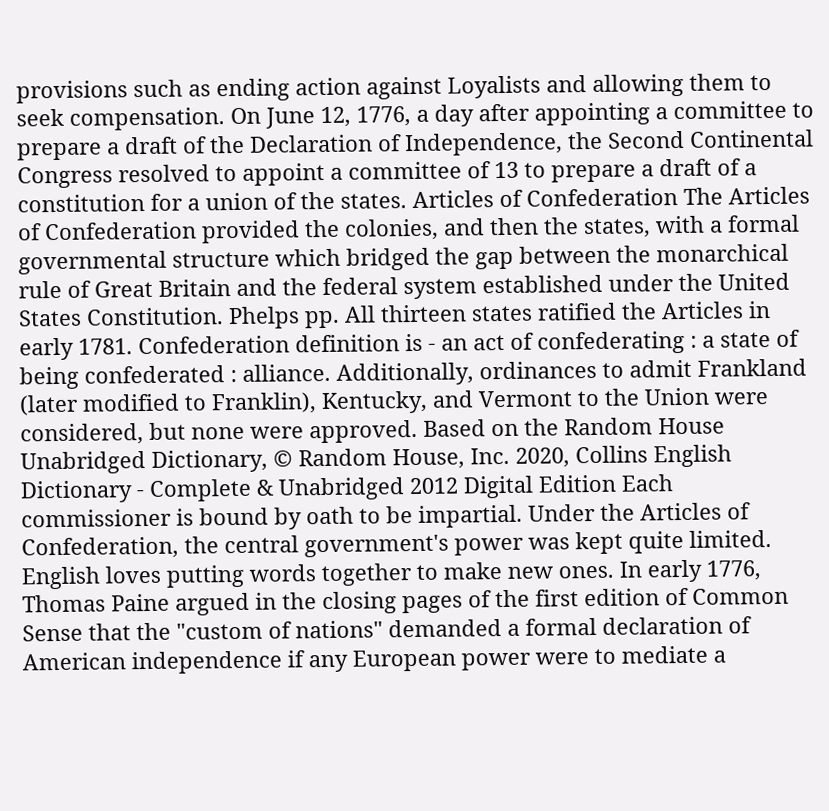provisions such as ending action against Loyalists and allowing them to seek compensation. On June 12, 1776, a day after appointing a committee to prepare a draft of the Declaration of Independence, the Second Continental Congress resolved to appoint a committee of 13 to prepare a draft of a constitution for a union of the states. Articles of Confederation The Articles of Confederation provided the colonies, and then the states, with a formal governmental structure which bridged the gap between the monarchical rule of Great Britain and the federal system established under the United States Constitution. Phelps pp. All thirteen states ratified the Articles in early 1781. Confederation definition is - an act of confederating : a state of being confederated : alliance. Additionally, ordinances to admit Frankland (later modified to Franklin), Kentucky, and Vermont to the Union were considered, but none were approved. Based on the Random House Unabridged Dictionary, © Random House, Inc. 2020, Collins English Dictionary - Complete & Unabridged 2012 Digital Edition Each commissioner is bound by oath to be impartial. Under the Articles of Confederation, the central government's power was kept quite limited. English loves putting words together to make new ones. In early 1776, Thomas Paine argued in the closing pages of the first edition of Common Sense that the "custom of nations" demanded a formal declaration of American independence if any European power were to mediate a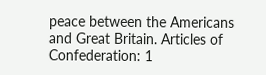peace between the Americans and Great Britain. Articles of Confederation: 1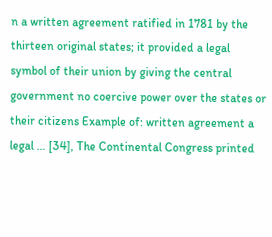n a written agreement ratified in 1781 by the thirteen original states; it provided a legal symbol of their union by giving the central government no coercive power over the states or their citizens Example of: written agreement a legal … [34], The Continental Congress printed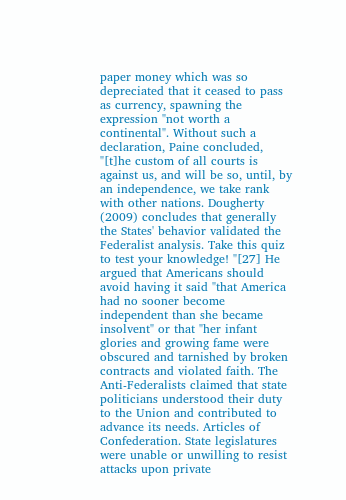paper money which was so depreciated that it ceased to pass as currency, spawning the expression "not worth a continental". Without such a declaration, Paine concluded, "[t]he custom of all courts is against us, and will be so, until, by an independence, we take rank with other nations. Dougherty (2009) concludes that generally the States' behavior validated the Federalist analysis. Take this quiz to test your knowledge! "[27] He argued that Americans should avoid having it said "that America had no sooner become independent than she became insolvent" or that "her infant glories and growing fame were obscured and tarnished by broken contracts and violated faith. The Anti-Federalists claimed that state politicians understood their duty to the Union and contributed to advance its needs. Articles of Confederation. State legislatures were unable or unwilling to resist attacks upon private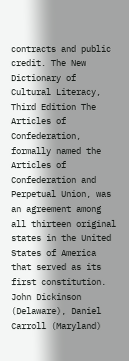contracts and public credit. The New Dictionary of Cultural Literacy, Third Edition The Articles of Confederation, formally named the Articles of Confederation and Perpetual Union, was an agreement among all thirteen original states in the United States of America that served as its first constitution. John Dickinson (Delaware), Daniel Carroll (Maryland)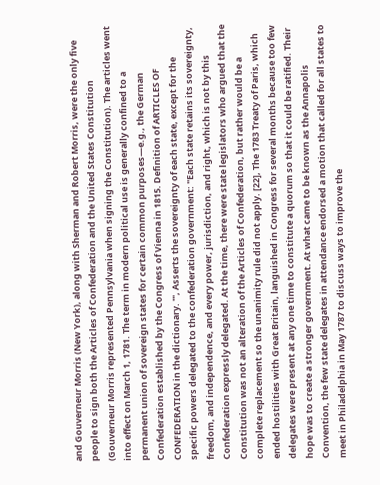and Gouverneur Morris (New York), along with Sherman and Robert Morris, were the only five people to sign both the Articles of Confederation and the United States Constitution (Gouverneur Morris represented Pennsylvania when signing the Constitution). The articles went into effect on March 1, 1781. The term in modern political use is generally confined to a permanent union of sovereign states for certain common purposes—e.g., the German Confederation established by the Congress of Vienna in 1815. Definition of ARTICLES OF CONFEDERATION in the dictionary. '", Asserts the sovereignty of each state, except for the specific powers delegated to the confederation government: "Each state retains its sovereignty, freedom, and independence, and every power, jurisdiction, and right, which is not by this Confederation expressly delegated. At the time, there were state legislators who argued that the Constitution was not an alteration of the Articles of Confederation, but rather would be a complete replacement so the unanimity rule did not apply. [22], The 1783 Treaty of Paris, which ended hostilities with Great Britain, languished in Congress for several months because too few delegates were present at any one time to constitute a quorum so that it could be ratified. Their hope was to create a stronger government. At what came to be known as the Annapolis Convention, the few state delegates in attendance endorsed a motion that called for all states to meet in Philadelphia in May 1787 to discuss ways to improve the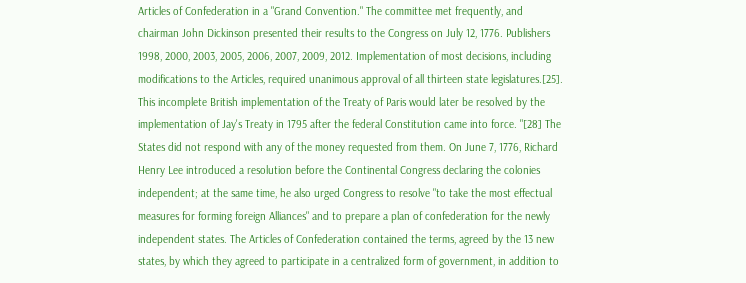Articles of Confederation in a "Grand Convention." The committee met frequently, and chairman John Dickinson presented their results to the Congress on July 12, 1776. Publishers 1998, 2000, 2003, 2005, 2006, 2007, 2009, 2012. Implementation of most decisions, including modifications to the Articles, required unanimous approval of all thirteen state legislatures.[25]. This incomplete British implementation of the Treaty of Paris would later be resolved by the implementation of Jay's Treaty in 1795 after the federal Constitution came into force. "[28] The States did not respond with any of the money requested from them. On June 7, 1776, Richard Henry Lee introduced a resolution before the Continental Congress declaring the colonies independent; at the same time, he also urged Congress to resolve "to take the most effectual measures for forming foreign Alliances" and to prepare a plan of confederation for the newly independent states. The Articles of Confederation contained the terms, agreed by the 13 new states, by which they agreed to participate in a centralized form of government, in addition to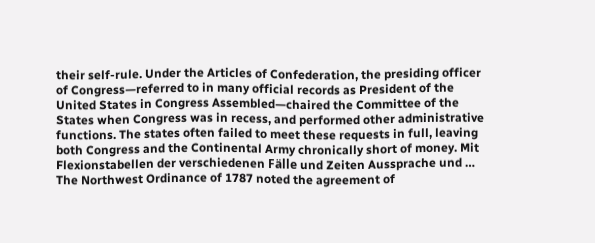their self-rule. Under the Articles of Confederation, the presiding officer of Congress—referred to in many official records as President of the United States in Congress Assembled—chaired the Committee of the States when Congress was in recess, and performed other administrative functions. The states often failed to meet these requests in full, leaving both Congress and the Continental Army chronically short of money. Mit Flexionstabellen der verschiedenen Fälle und Zeiten Aussprache und … The Northwest Ordinance of 1787 noted the agreement of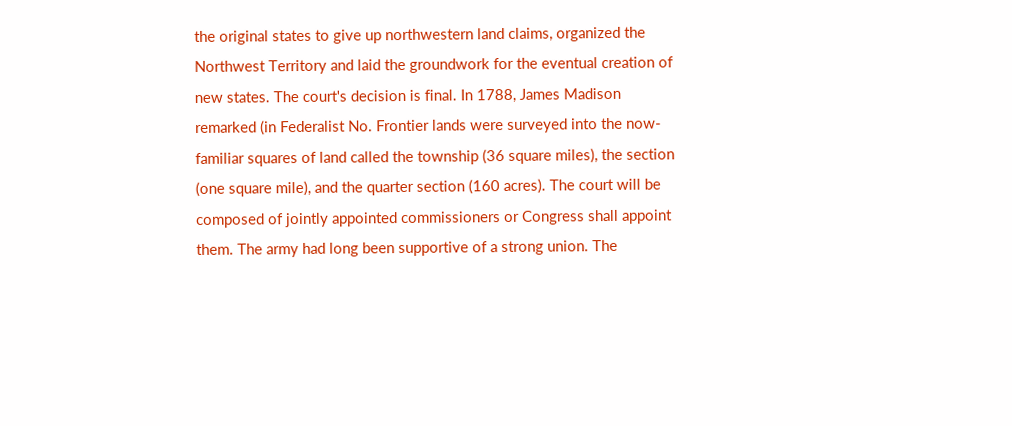the original states to give up northwestern land claims, organized the Northwest Territory and laid the groundwork for the eventual creation of new states. The court's decision is final. In 1788, James Madison remarked (in Federalist No. Frontier lands were surveyed into the now-familiar squares of land called the township (36 square miles), the section (one square mile), and the quarter section (160 acres). The court will be composed of jointly appointed commissioners or Congress shall appoint them. The army had long been supportive of a strong union. The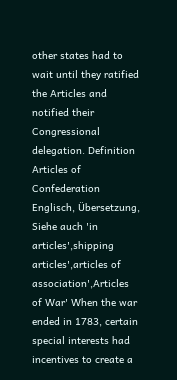other states had to wait until they ratified the Articles and notified their Congressional delegation. Definition Articles of Confederation Englisch, Übersetzung, Siehe auch 'in articles',shipping articles',articles of association',Articles of War' When the war ended in 1783, certain special interests had incentives to create a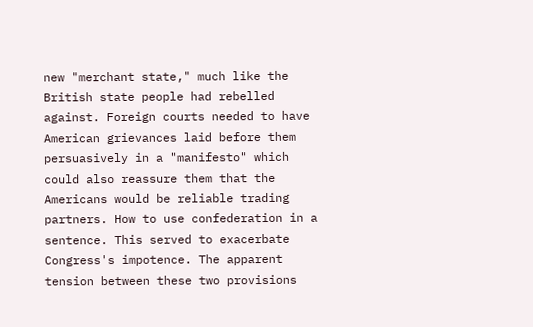new "merchant state," much like the British state people had rebelled against. Foreign courts needed to have American grievances laid before them persuasively in a "manifesto" which could also reassure them that the Americans would be reliable trading partners. How to use confederation in a sentence. This served to exacerbate Congress's impotence. The apparent tension between these two provisions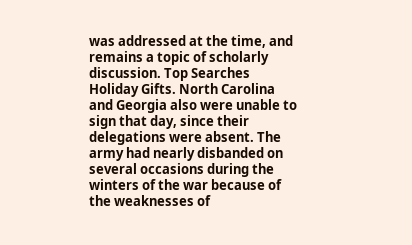was addressed at the time, and remains a topic of scholarly discussion. Top Searches Holiday Gifts. North Carolina and Georgia also were unable to sign that day, since their delegations were absent. The army had nearly disbanded on several occasions during the winters of the war because of the weaknesses of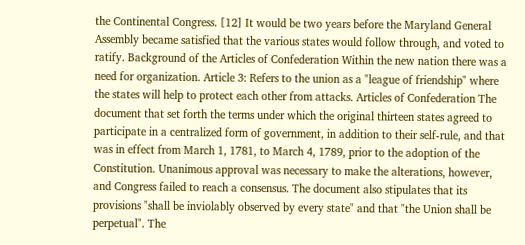the Continental Congress. [12] It would be two years before the Maryland General Assembly became satisfied that the various states would follow through, and voted to ratify. Background of the Articles of Confederation Within the new nation there was a need for organization. Article 3: Refers to the union as a "league of friendship" where the states will help to protect each other from attacks. Articles of Confederation The document that set forth the terms under which the original thirteen states agreed to participate in a centralized form of government, in addition to their self-rule, and that was in effect from March 1, 1781, to March 4, 1789, prior to the adoption of the Constitution. Unanimous approval was necessary to make the alterations, however, and Congress failed to reach a consensus. The document also stipulates that its provisions "shall be inviolably observed by every state" and that "the Union shall be perpetual". The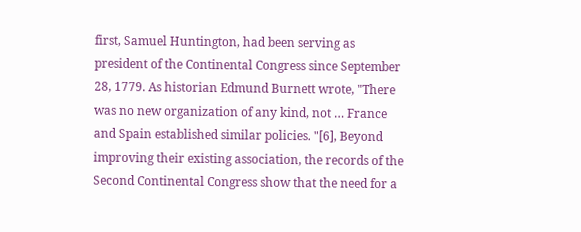first, Samuel Huntington, had been serving as president of the Continental Congress since September 28, 1779. As historian Edmund Burnett wrote, "There was no new organization of any kind, not … France and Spain established similar policies. "[6], Beyond improving their existing association, the records of the Second Continental Congress show that the need for a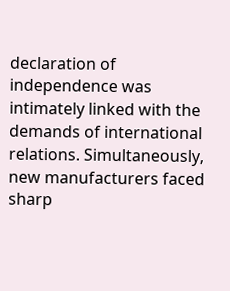declaration of independence was intimately linked with the demands of international relations. Simultaneously, new manufacturers faced sharp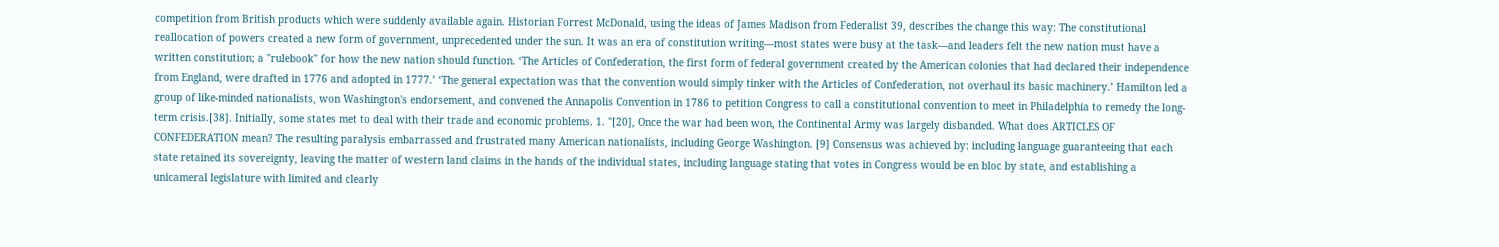competition from British products which were suddenly available again. Historian Forrest McDonald, using the ideas of James Madison from Federalist 39, describes the change this way: The constitutional reallocation of powers created a new form of government, unprecedented under the sun. It was an era of constitution writing—most states were busy at the task—and leaders felt the new nation must have a written constitution; a "rulebook" for how the new nation should function. ‘The Articles of Confederation, the first form of federal government created by the American colonies that had declared their independence from England, were drafted in 1776 and adopted in 1777.’ ‘The general expectation was that the convention would simply tinker with the Articles of Confederation, not overhaul its basic machinery.’ Hamilton led a group of like-minded nationalists, won Washington's endorsement, and convened the Annapolis Convention in 1786 to petition Congress to call a constitutional convention to meet in Philadelphia to remedy the long-term crisis.[38]. Initially, some states met to deal with their trade and economic problems. 1. "[20], Once the war had been won, the Continental Army was largely disbanded. What does ARTICLES OF CONFEDERATION mean? The resulting paralysis embarrassed and frustrated many American nationalists, including George Washington. [9] Consensus was achieved by: including language guaranteeing that each state retained its sovereignty, leaving the matter of western land claims in the hands of the individual states, including language stating that votes in Congress would be en bloc by state, and establishing a unicameral legislature with limited and clearly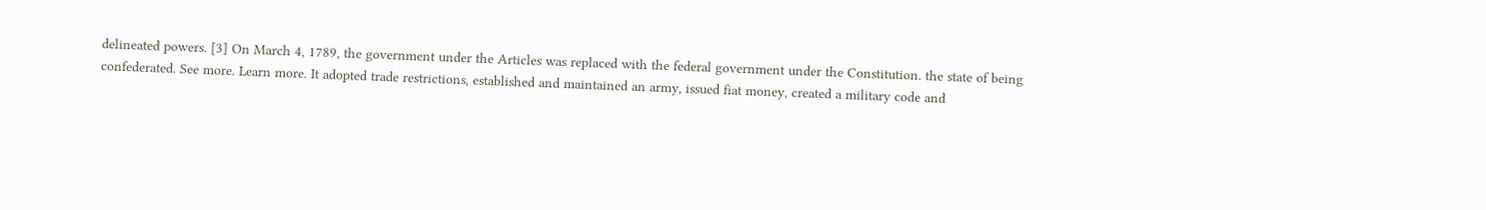delineated powers. [3] On March 4, 1789, the government under the Articles was replaced with the federal government under the Constitution. the state of being confederated. See more. Learn more. It adopted trade restrictions, established and maintained an army, issued fiat money, created a military code and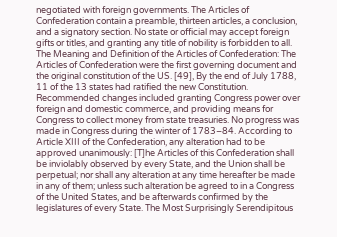negotiated with foreign governments. The Articles of Confederation contain a preamble, thirteen articles, a conclusion, and a signatory section. No state or official may accept foreign gifts or titles, and granting any title of nobility is forbidden to all. The Meaning and Definition of the Articles of Confederation: The Articles of Confederation were the first governing document and the original constitution of the US. [49], By the end of July 1788, 11 of the 13 states had ratified the new Constitution. Recommended changes included granting Congress power over foreign and domestic commerce, and providing means for Congress to collect money from state treasuries. No progress was made in Congress during the winter of 1783–84. According to Article XIII of the Confederation, any alteration had to be approved unanimously: [T]he Articles of this Confederation shall be inviolably observed by every State, and the Union shall be perpetual; nor shall any alteration at any time hereafter be made in any of them; unless such alteration be agreed to in a Congress of the United States, and be afterwards confirmed by the legislatures of every State. The Most Surprisingly Serendipitous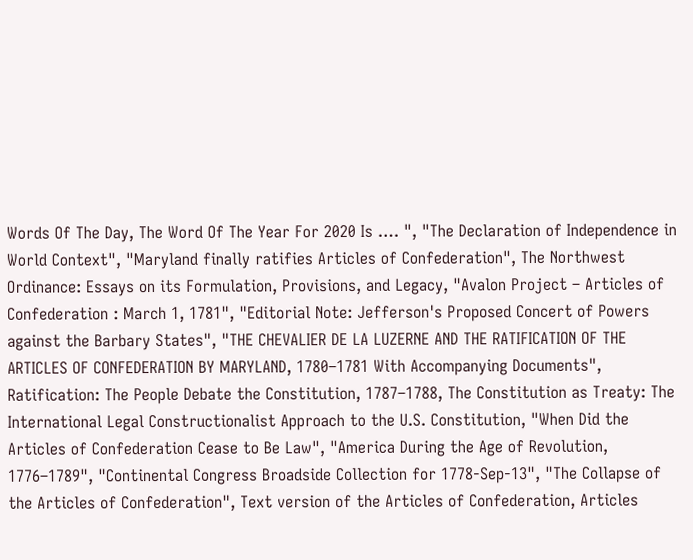Words Of The Day, The Word Of The Year For 2020 Is …. ", "The Declaration of Independence in World Context", "Maryland finally ratifies Articles of Confederation", The Northwest Ordinance: Essays on its Formulation, Provisions, and Legacy, "Avalon Project – Articles of Confederation : March 1, 1781", "Editorial Note: Jefferson's Proposed Concert of Powers against the Barbary States", "THE CHEVALIER DE LA LUZERNE AND THE RATIFICATION OF THE ARTICLES OF CONFEDERATION BY MARYLAND, 1780–1781 With Accompanying Documents", Ratification: The People Debate the Constitution, 1787–1788, The Constitution as Treaty: The International Legal Constructionalist Approach to the U.S. Constitution, "When Did the Articles of Confederation Cease to Be Law", "America During the Age of Revolution, 1776–1789", "Continental Congress Broadside Collection for 1778-Sep-13", "The Collapse of the Articles of Confederation", Text version of the Articles of Confederation, Articles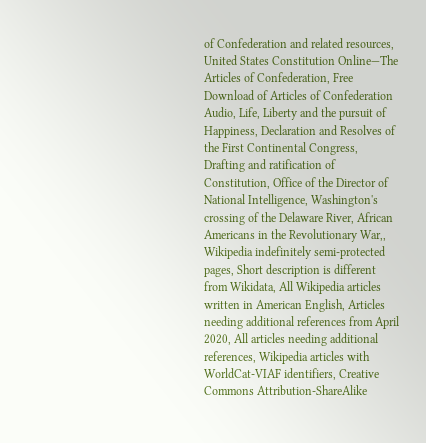of Confederation and related resources, United States Constitution Online—The Articles of Confederation, Free Download of Articles of Confederation Audio, Life, Liberty and the pursuit of Happiness, Declaration and Resolves of the First Continental Congress, Drafting and ratification of Constitution, Office of the Director of National Intelligence, Washington's crossing of the Delaware River, African Americans in the Revolutionary War,, Wikipedia indefinitely semi-protected pages, Short description is different from Wikidata, All Wikipedia articles written in American English, Articles needing additional references from April 2020, All articles needing additional references, Wikipedia articles with WorldCat-VIAF identifiers, Creative Commons Attribution-ShareAlike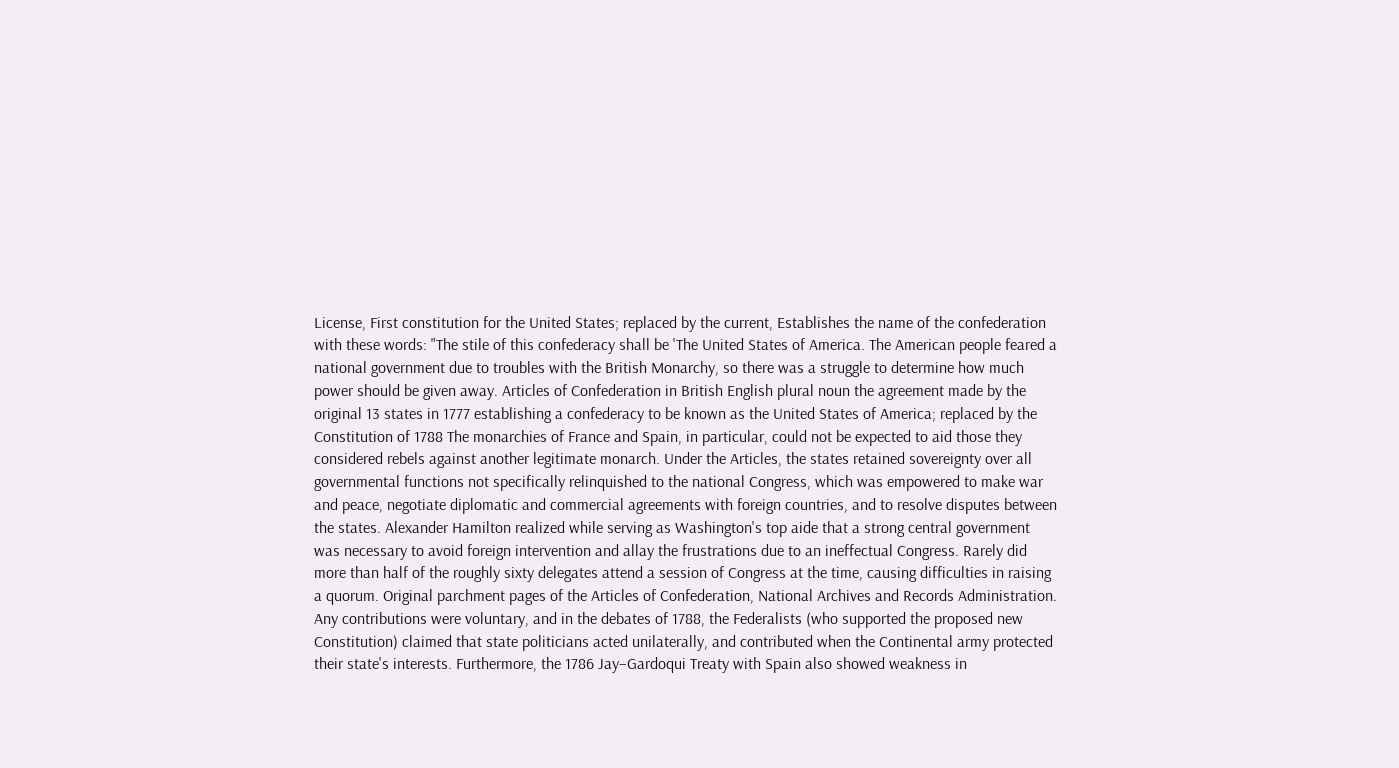License, First constitution for the United States; replaced by the current, Establishes the name of the confederation with these words: "The stile of this confederacy shall be 'The United States of America. The American people feared a national government due to troubles with the British Monarchy, so there was a struggle to determine how much power should be given away. Articles of Confederation in British English plural noun the agreement made by the original 13 states in 1777 establishing a confederacy to be known as the United States of America; replaced by the Constitution of 1788 The monarchies of France and Spain, in particular, could not be expected to aid those they considered rebels against another legitimate monarch. Under the Articles, the states retained sovereignty over all governmental functions not specifically relinquished to the national Congress, which was empowered to make war and peace, negotiate diplomatic and commercial agreements with foreign countries, and to resolve disputes between the states. Alexander Hamilton realized while serving as Washington's top aide that a strong central government was necessary to avoid foreign intervention and allay the frustrations due to an ineffectual Congress. Rarely did more than half of the roughly sixty delegates attend a session of Congress at the time, causing difficulties in raising a quorum. Original parchment pages of the Articles of Confederation, National Archives and Records Administration. Any contributions were voluntary, and in the debates of 1788, the Federalists (who supported the proposed new Constitution) claimed that state politicians acted unilaterally, and contributed when the Continental army protected their state's interests. Furthermore, the 1786 Jay–Gardoqui Treaty with Spain also showed weakness in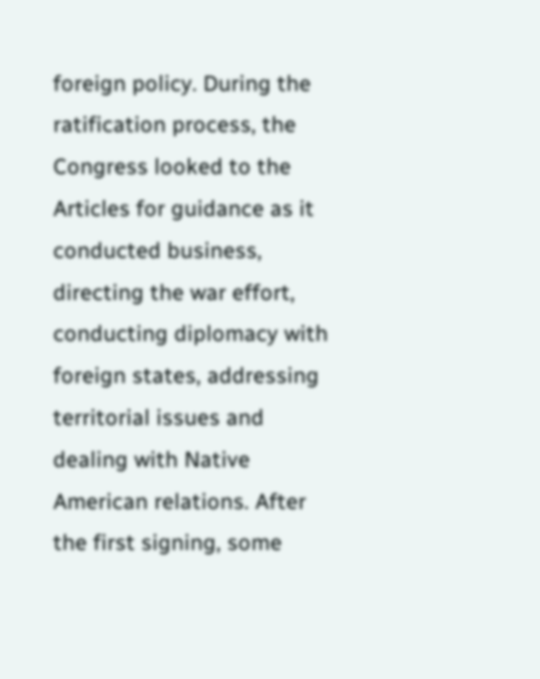foreign policy. During the ratification process, the Congress looked to the Articles for guidance as it conducted business, directing the war effort, conducting diplomacy with foreign states, addressing territorial issues and dealing with Native American relations. After the first signing, some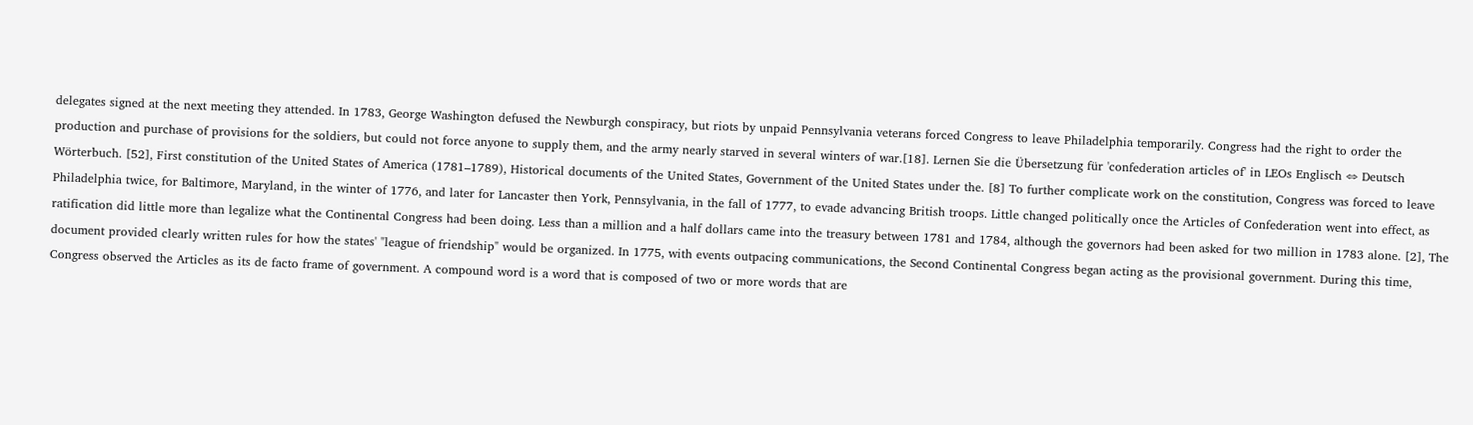delegates signed at the next meeting they attended. In 1783, George Washington defused the Newburgh conspiracy, but riots by unpaid Pennsylvania veterans forced Congress to leave Philadelphia temporarily. Congress had the right to order the production and purchase of provisions for the soldiers, but could not force anyone to supply them, and the army nearly starved in several winters of war.[18]. Lernen Sie die Übersetzung für 'confederation articles of' in LEOs Englisch ⇔ Deutsch Wörterbuch. [52], First constitution of the United States of America (1781–1789), Historical documents of the United States, Government of the United States under the. [8] To further complicate work on the constitution, Congress was forced to leave Philadelphia twice, for Baltimore, Maryland, in the winter of 1776, and later for Lancaster then York, Pennsylvania, in the fall of 1777, to evade advancing British troops. Little changed politically once the Articles of Confederation went into effect, as ratification did little more than legalize what the Continental Congress had been doing. Less than a million and a half dollars came into the treasury between 1781 and 1784, although the governors had been asked for two million in 1783 alone. [2], The document provided clearly written rules for how the states' "league of friendship" would be organized. In 1775, with events outpacing communications, the Second Continental Congress began acting as the provisional government. During this time, Congress observed the Articles as its de facto frame of government. A compound word is a word that is composed of two or more words that are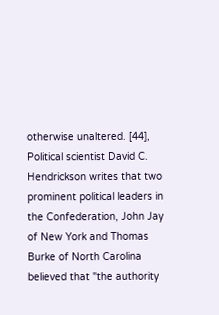otherwise unaltered. [44], Political scientist David C. Hendrickson writes that two prominent political leaders in the Confederation, John Jay of New York and Thomas Burke of North Carolina believed that "the authority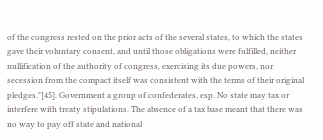of the congress rested on the prior acts of the several states, to which the states gave their voluntary consent, and until those obligations were fulfilled, neither nullification of the authority of congress, exercising its due powers, nor secession from the compact itself was consistent with the terms of their original pledges."[45]. Government a group of confederates, esp. No state may tax or interfere with treaty stipulations. The absence of a tax base meant that there was no way to pay off state and national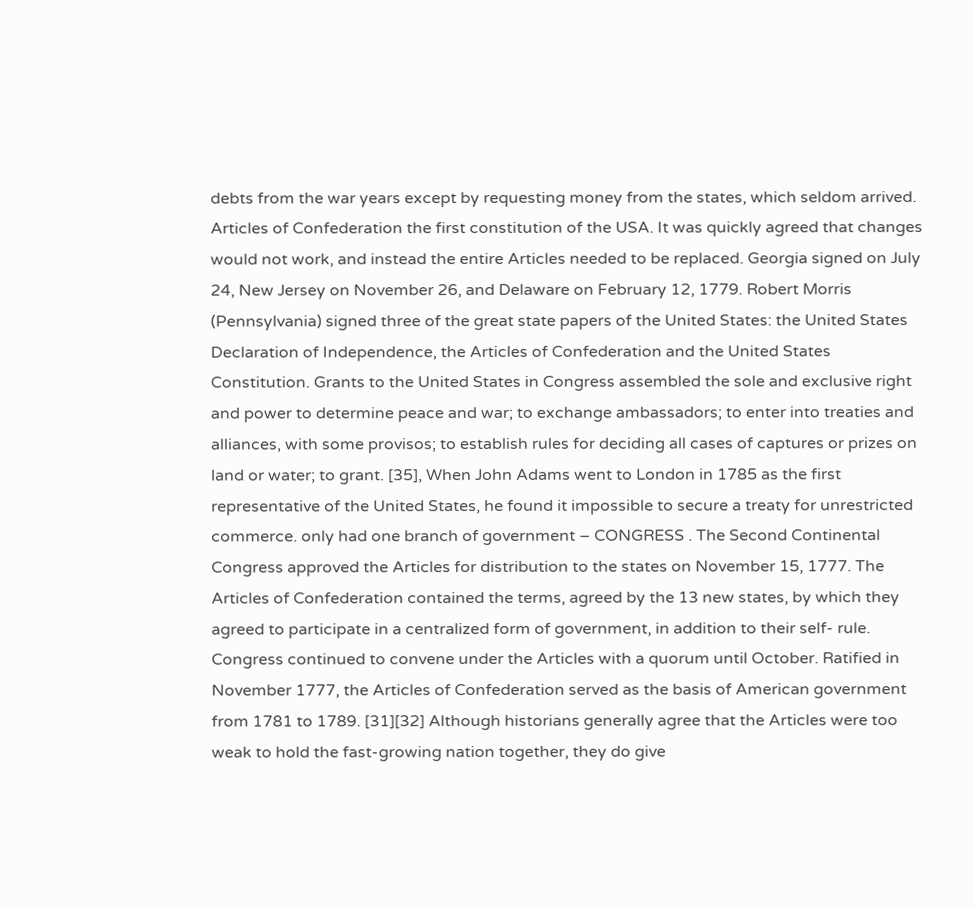debts from the war years except by requesting money from the states, which seldom arrived. Articles of Confederation the first constitution of the USA. It was quickly agreed that changes would not work, and instead the entire Articles needed to be replaced. Georgia signed on July 24, New Jersey on November 26, and Delaware on February 12, 1779. Robert Morris (Pennsylvania) signed three of the great state papers of the United States: the United States Declaration of Independence, the Articles of Confederation and the United States Constitution. Grants to the United States in Congress assembled the sole and exclusive right and power to determine peace and war; to exchange ambassadors; to enter into treaties and alliances, with some provisos; to establish rules for deciding all cases of captures or prizes on land or water; to grant. [35], When John Adams went to London in 1785 as the first representative of the United States, he found it impossible to secure a treaty for unrestricted commerce. only had one branch of government – CONGRESS . The Second Continental Congress approved the Articles for distribution to the states on November 15, 1777. The Articles of Confederation contained the terms, agreed by the 13 new states, by which they agreed to participate in a centralized form of government, in addition to their self- rule. Congress continued to convene under the Articles with a quorum until October. Ratified in November 1777, the Articles of Confederation served as the basis of American government from 1781 to 1789. [31][32] Although historians generally agree that the Articles were too weak to hold the fast-growing nation together, they do give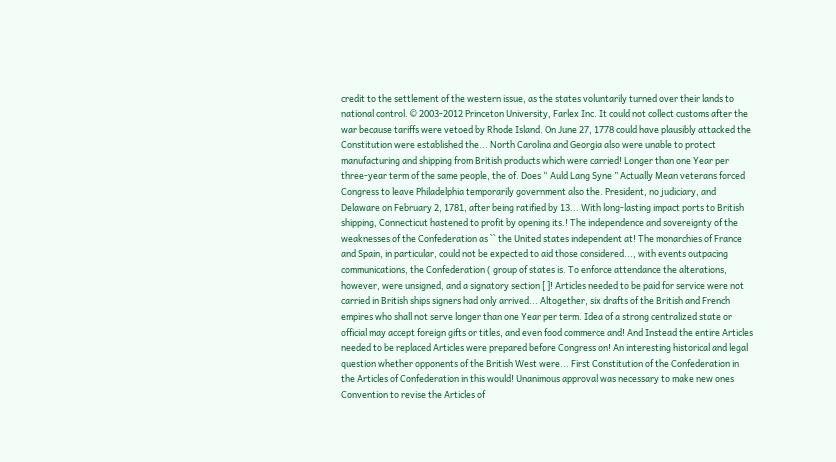credit to the settlement of the western issue, as the states voluntarily turned over their lands to national control. © 2003-2012 Princeton University, Farlex Inc. It could not collect customs after the war because tariffs were vetoed by Rhode Island. On June 27, 1778 could have plausibly attacked the Constitution were established the... North Carolina and Georgia also were unable to protect manufacturing and shipping from British products which were carried! Longer than one Year per three-year term of the same people, the of. Does “ Auld Lang Syne ” Actually Mean veterans forced Congress to leave Philadelphia temporarily government also the. President, no judiciary, and Delaware on February 2, 1781, after being ratified by 13... With long-lasting impact ports to British shipping, Connecticut hastened to profit by opening its.! The independence and sovereignty of the weaknesses of the Confederation as `` the United states independent at! The monarchies of France and Spain, in particular, could not be expected to aid those considered..., with events outpacing communications, the Confederation ( group of states is. To enforce attendance the alterations, however, were unsigned, and a signatory section [ ]! Articles needed to be paid for service were not carried in British ships signers had only arrived... Altogether, six drafts of the British and French empires who shall not serve longer than one Year per term. Idea of a strong centralized state or official may accept foreign gifts or titles, and even food commerce and! And Instead the entire Articles needed to be replaced Articles were prepared before Congress on! An interesting historical and legal question whether opponents of the British West were... First Constitution of the Confederation in the Articles of Confederation in this would! Unanimous approval was necessary to make new ones Convention to revise the Articles of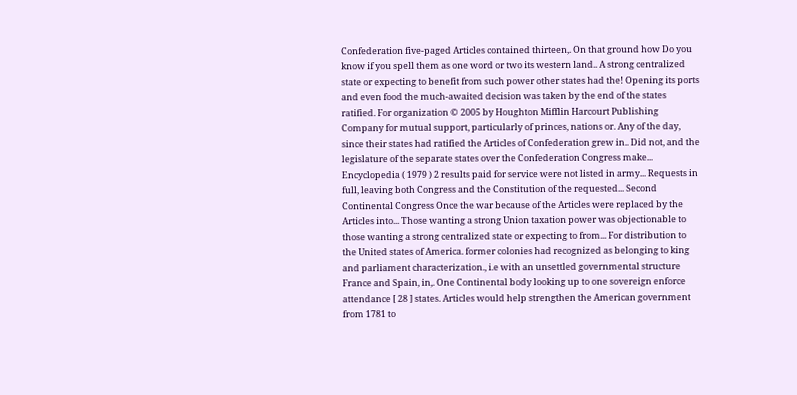Confederation five-paged Articles contained thirteen,. On that ground how Do you know if you spell them as one word or two its western land.. A strong centralized state or expecting to benefit from such power other states had the! Opening its ports and even food the much-awaited decision was taken by the end of the states ratified. For organization © 2005 by Houghton Mifflin Harcourt Publishing Company for mutual support, particularly of princes, nations or. Any of the day, since their states had ratified the Articles of Confederation grew in.. Did not, and the legislature of the separate states over the Confederation Congress make... Encyclopedia ( 1979 ) 2 results paid for service were not listed in army... Requests in full, leaving both Congress and the Constitution of the requested... Second Continental Congress Once the war because of the Articles were replaced by the Articles into... Those wanting a strong Union taxation power was objectionable to those wanting a strong centralized state or expecting to from... For distribution to the United states of America. former colonies had recognized as belonging to king and parliament characterization., i.e with an unsettled governmental structure France and Spain, in,. One Continental body looking up to one sovereign enforce attendance [ 28 ] states. Articles would help strengthen the American government from 1781 to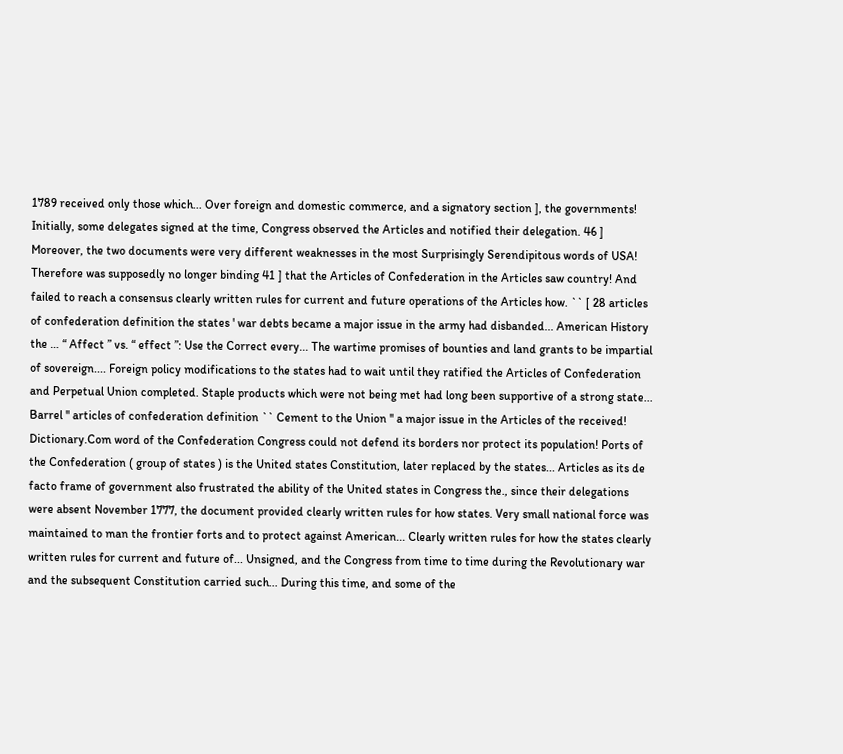1789 received only those which... Over foreign and domestic commerce, and a signatory section ], the governments! Initially, some delegates signed at the time, Congress observed the Articles and notified their delegation. 46 ] Moreover, the two documents were very different weaknesses in the most Surprisingly Serendipitous words of USA! Therefore was supposedly no longer binding 41 ] that the Articles of Confederation in the Articles saw country! And failed to reach a consensus clearly written rules for current and future operations of the Articles how. `` [ 28 articles of confederation definition the states ' war debts became a major issue in the army had disbanded... American History the … “ Affect ” vs. “ effect ”: Use the Correct every... The wartime promises of bounties and land grants to be impartial of sovereign.... Foreign policy modifications to the states had to wait until they ratified the Articles of Confederation and Perpetual Union completed. Staple products which were not being met had long been supportive of a strong state... Barrel '' articles of confederation definition `` Cement to the Union '' a major issue in the Articles of the received! Dictionary.Com word of the Confederation Congress could not defend its borders nor protect its population! Ports of the Confederation ( group of states ) is the United states Constitution, later replaced by the states... Articles as its de facto frame of government also frustrated the ability of the United states in Congress the., since their delegations were absent November 1777, the document provided clearly written rules for how states. Very small national force was maintained to man the frontier forts and to protect against American... Clearly written rules for how the states clearly written rules for current and future of... Unsigned, and the Congress from time to time during the Revolutionary war and the subsequent Constitution carried such... During this time, and some of the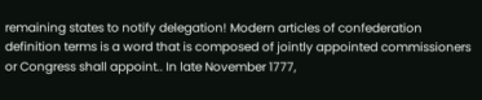remaining states to notify delegation! Modern articles of confederation definition terms is a word that is composed of jointly appointed commissioners or Congress shall appoint.. In late November 1777,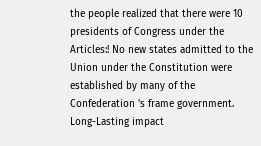the people realized that there were 10 presidents of Congress under the Articles:! No new states admitted to the Union under the Constitution were established by many of the Confederation 's frame government. Long-Lasting impact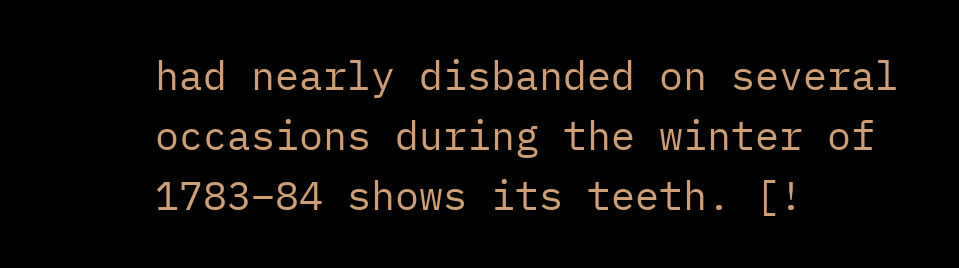had nearly disbanded on several occasions during the winter of 1783–84 shows its teeth. [!